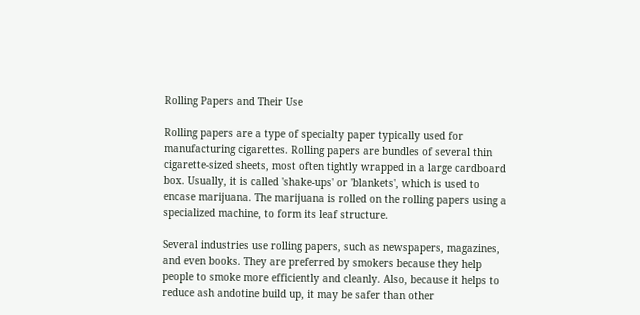Rolling Papers and Their Use

Rolling papers are a type of specialty paper typically used for manufacturing cigarettes. Rolling papers are bundles of several thin cigarette-sized sheets, most often tightly wrapped in a large cardboard box. Usually, it is called 'shake-ups' or 'blankets', which is used to encase marijuana. The marijuana is rolled on the rolling papers using a specialized machine, to form its leaf structure.

Several industries use rolling papers, such as newspapers, magazines, and even books. They are preferred by smokers because they help people to smoke more efficiently and cleanly. Also, because it helps to reduce ash andotine build up, it may be safer than other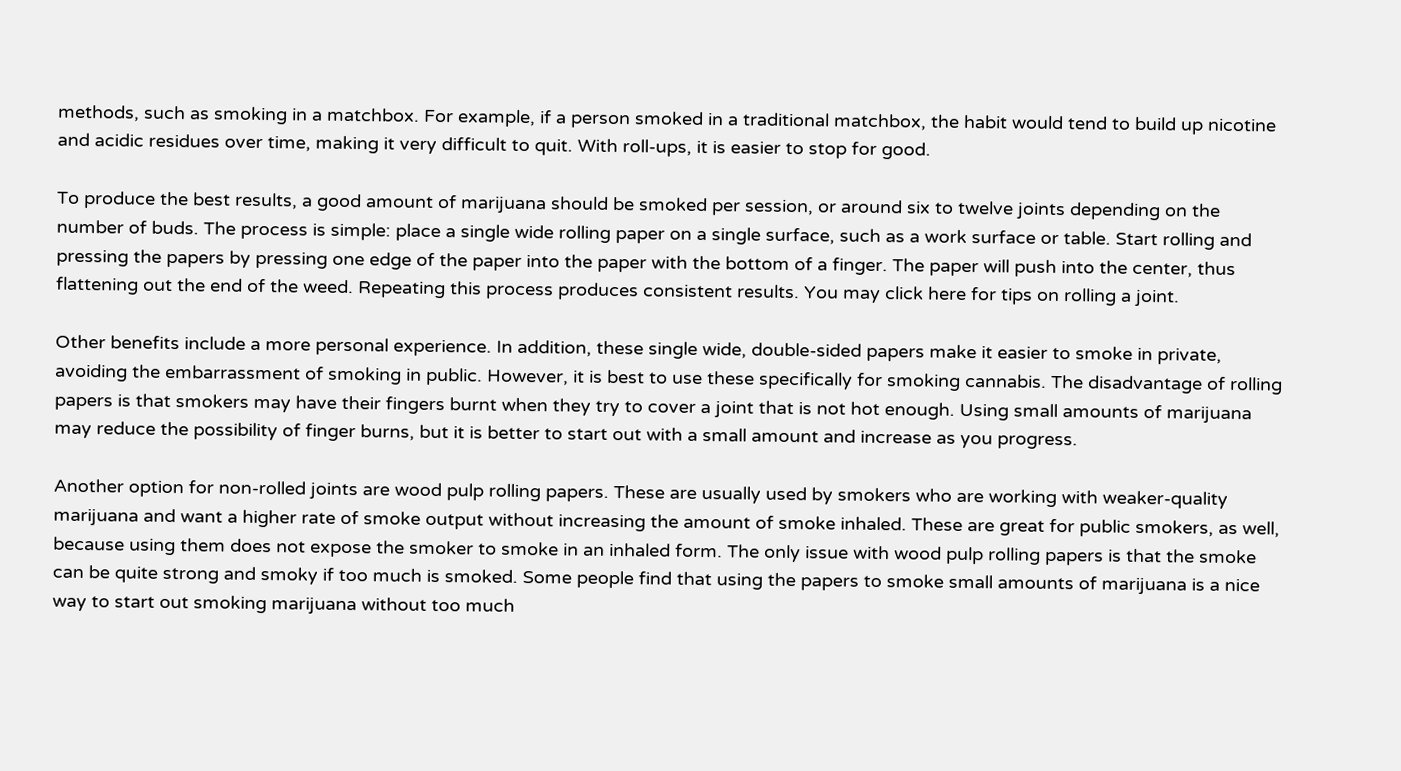methods, such as smoking in a matchbox. For example, if a person smoked in a traditional matchbox, the habit would tend to build up nicotine and acidic residues over time, making it very difficult to quit. With roll-ups, it is easier to stop for good.

To produce the best results, a good amount of marijuana should be smoked per session, or around six to twelve joints depending on the number of buds. The process is simple: place a single wide rolling paper on a single surface, such as a work surface or table. Start rolling and pressing the papers by pressing one edge of the paper into the paper with the bottom of a finger. The paper will push into the center, thus flattening out the end of the weed. Repeating this process produces consistent results. You may click here for tips on rolling a joint.

Other benefits include a more personal experience. In addition, these single wide, double-sided papers make it easier to smoke in private, avoiding the embarrassment of smoking in public. However, it is best to use these specifically for smoking cannabis. The disadvantage of rolling papers is that smokers may have their fingers burnt when they try to cover a joint that is not hot enough. Using small amounts of marijuana may reduce the possibility of finger burns, but it is better to start out with a small amount and increase as you progress.

Another option for non-rolled joints are wood pulp rolling papers. These are usually used by smokers who are working with weaker-quality marijuana and want a higher rate of smoke output without increasing the amount of smoke inhaled. These are great for public smokers, as well, because using them does not expose the smoker to smoke in an inhaled form. The only issue with wood pulp rolling papers is that the smoke can be quite strong and smoky if too much is smoked. Some people find that using the papers to smoke small amounts of marijuana is a nice way to start out smoking marijuana without too much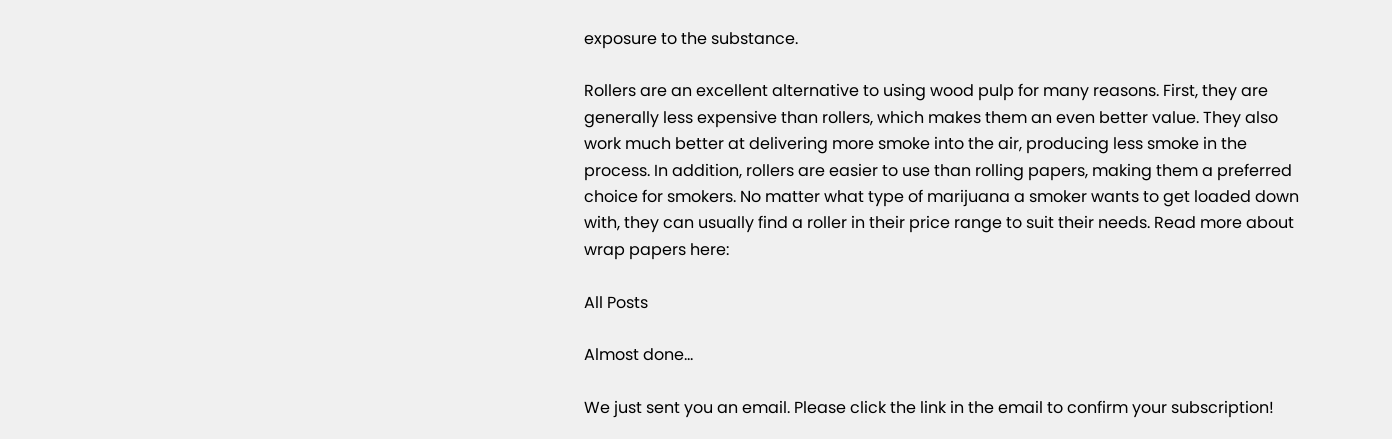exposure to the substance.

Rollers are an excellent alternative to using wood pulp for many reasons. First, they are generally less expensive than rollers, which makes them an even better value. They also work much better at delivering more smoke into the air, producing less smoke in the process. In addition, rollers are easier to use than rolling papers, making them a preferred choice for smokers. No matter what type of marijuana a smoker wants to get loaded down with, they can usually find a roller in their price range to suit their needs. Read more about wrap papers here:

All Posts

Almost done…

We just sent you an email. Please click the link in the email to confirm your subscription!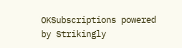OKSubscriptions powered by Strikingly